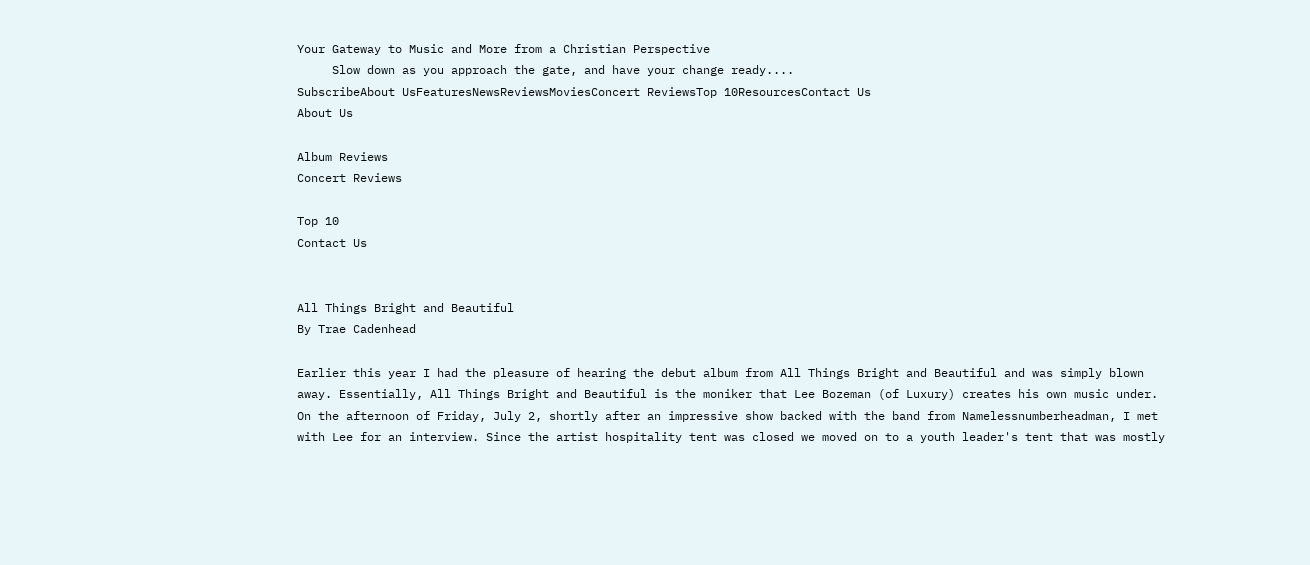Your Gateway to Music and More from a Christian Perspective
     Slow down as you approach the gate, and have your change ready....
SubscribeAbout UsFeaturesNewsReviewsMoviesConcert ReviewsTop 10ResourcesContact Us
About Us

Album Reviews
Concert Reviews

Top 10
Contact Us


All Things Bright and Beautiful
By Trae Cadenhead

Earlier this year I had the pleasure of hearing the debut album from All Things Bright and Beautiful and was simply blown away. Essentially, All Things Bright and Beautiful is the moniker that Lee Bozeman (of Luxury) creates his own music under. On the afternoon of Friday, July 2, shortly after an impressive show backed with the band from Namelessnumberheadman, I met with Lee for an interview. Since the artist hospitality tent was closed we moved on to a youth leader's tent that was mostly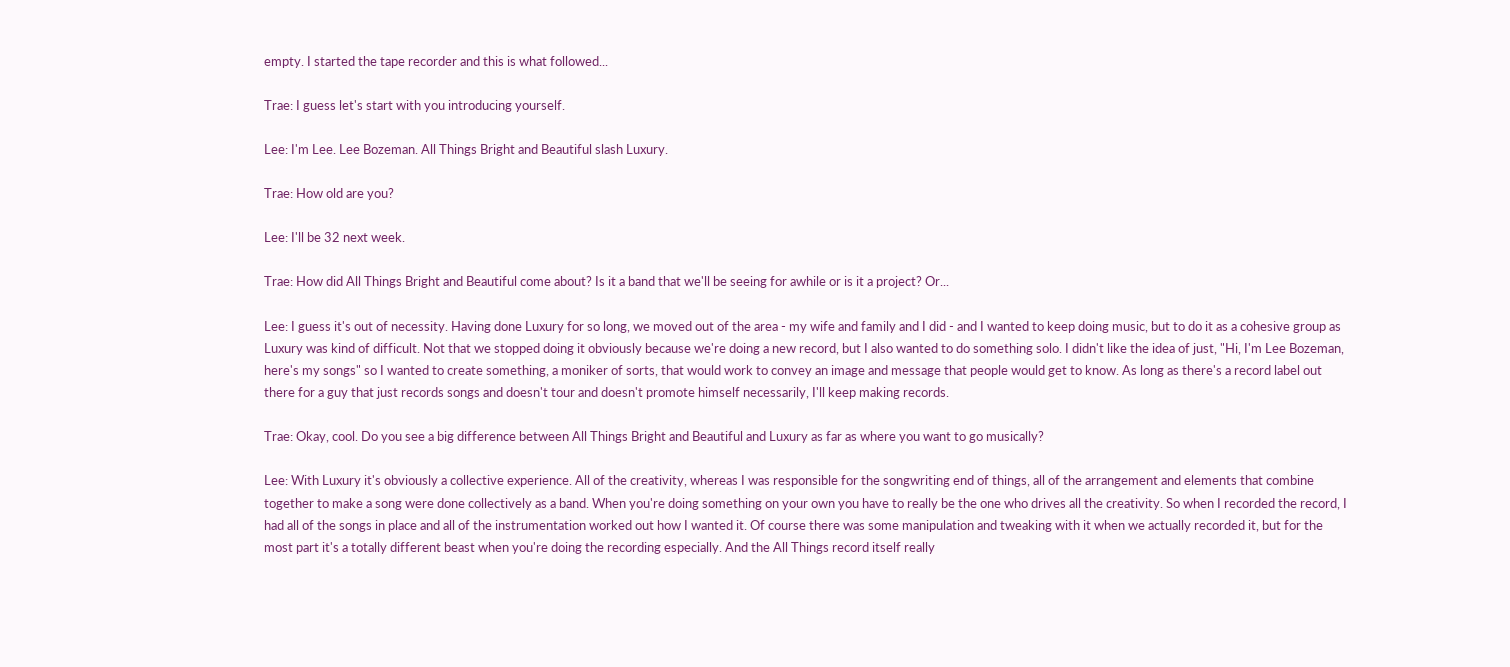empty. I started the tape recorder and this is what followed...

Trae: I guess let's start with you introducing yourself.

Lee: I'm Lee. Lee Bozeman. All Things Bright and Beautiful slash Luxury.

Trae: How old are you?

Lee: I'll be 32 next week.

Trae: How did All Things Bright and Beautiful come about? Is it a band that we'll be seeing for awhile or is it a project? Or...

Lee: I guess it's out of necessity. Having done Luxury for so long, we moved out of the area - my wife and family and I did - and I wanted to keep doing music, but to do it as a cohesive group as Luxury was kind of difficult. Not that we stopped doing it obviously because we're doing a new record, but I also wanted to do something solo. I didn't like the idea of just, "Hi, I'm Lee Bozeman, here's my songs" so I wanted to create something, a moniker of sorts, that would work to convey an image and message that people would get to know. As long as there's a record label out there for a guy that just records songs and doesn't tour and doesn't promote himself necessarily, I'll keep making records.

Trae: Okay, cool. Do you see a big difference between All Things Bright and Beautiful and Luxury as far as where you want to go musically?

Lee: With Luxury it's obviously a collective experience. All of the creativity, whereas I was responsible for the songwriting end of things, all of the arrangement and elements that combine together to make a song were done collectively as a band. When you're doing something on your own you have to really be the one who drives all the creativity. So when I recorded the record, I had all of the songs in place and all of the instrumentation worked out how I wanted it. Of course there was some manipulation and tweaking with it when we actually recorded it, but for the most part it's a totally different beast when you're doing the recording especially. And the All Things record itself really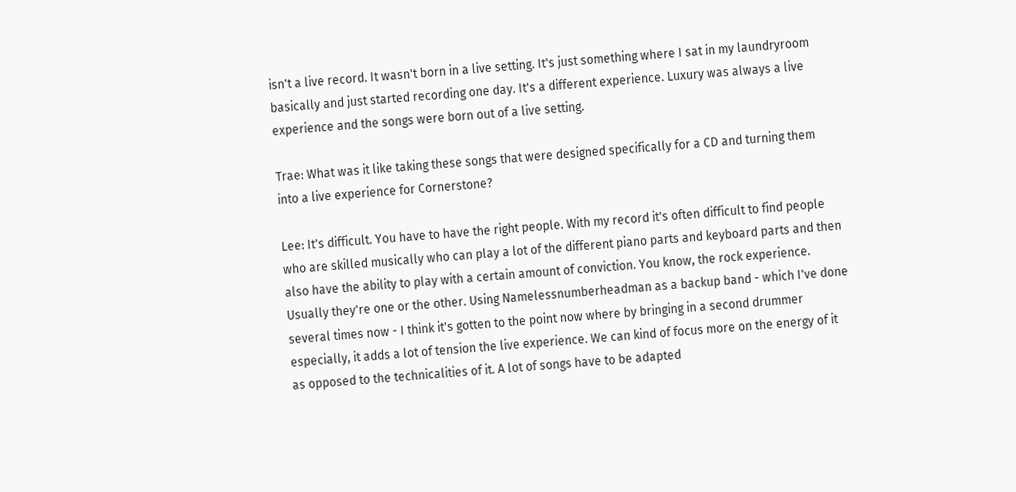isn't a live record. It wasn't born in a live setting. It's just something where I sat in my laundryroom basically and just started recording one day. It's a different experience. Luxury was always a live experience and the songs were born out of a live setting.

Trae: What was it like taking these songs that were designed specifically for a CD and turning them into a live experience for Cornerstone?

Lee: It's difficult. You have to have the right people. With my record it's often difficult to find people who are skilled musically who can play a lot of the different piano parts and keyboard parts and then also have the ability to play with a certain amount of conviction. You know, the rock experience. Usually they're one or the other. Using Namelessnumberheadman as a backup band - which I've done several times now - I think it's gotten to the point now where by bringing in a second drummer especially, it adds a lot of tension the live experience. We can kind of focus more on the energy of it as opposed to the technicalities of it. A lot of songs have to be adapted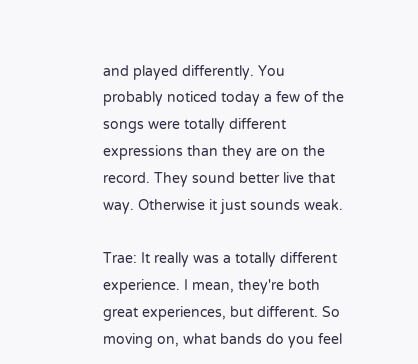and played differently. You probably noticed today a few of the songs were totally different expressions than they are on the record. They sound better live that way. Otherwise it just sounds weak.

Trae: It really was a totally different experience. I mean, they're both great experiences, but different. So moving on, what bands do you feel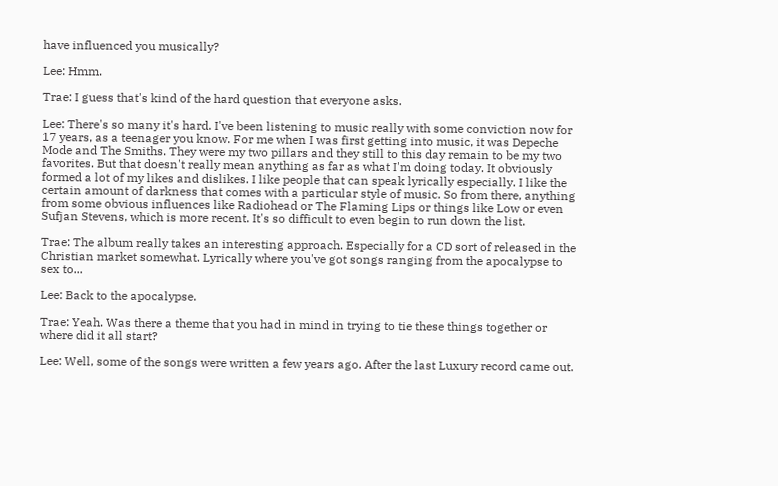have influenced you musically?

Lee: Hmm.

Trae: I guess that's kind of the hard question that everyone asks.

Lee: There's so many it's hard. I've been listening to music really with some conviction now for 17 years, as a teenager you know. For me when I was first getting into music, it was Depeche Mode and The Smiths. They were my two pillars and they still to this day remain to be my two favorites. But that doesn't really mean anything as far as what I'm doing today. It obviously formed a lot of my likes and dislikes. I like people that can speak lyrically especially. I like the certain amount of darkness that comes with a particular style of music. So from there, anything from some obvious influences like Radiohead or The Flaming Lips or things like Low or even Sufjan Stevens, which is more recent. It's so difficult to even begin to run down the list.

Trae: The album really takes an interesting approach. Especially for a CD sort of released in the Christian market somewhat. Lyrically where you've got songs ranging from the apocalypse to sex to...

Lee: Back to the apocalypse.

Trae: Yeah. Was there a theme that you had in mind in trying to tie these things together or where did it all start?

Lee: Well, some of the songs were written a few years ago. After the last Luxury record came out.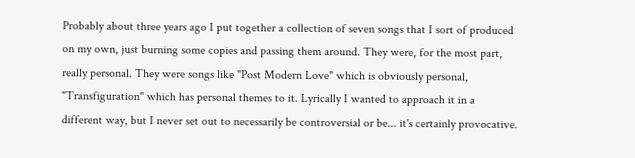Probably about three years ago I put together a collection of seven songs that I sort of produced on my own, just burning some copies and passing them around. They were, for the most part, really personal. They were songs like "Post Modern Love" which is obviously personal, "Transfiguration" which has personal themes to it. Lyrically I wanted to approach it in a different way, but I never set out to necessarily be controversial or be... it's certainly provocative.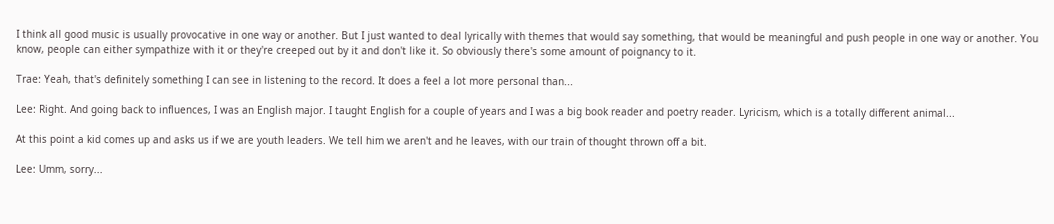I think all good music is usually provocative in one way or another. But I just wanted to deal lyrically with themes that would say something, that would be meaningful and push people in one way or another. You know, people can either sympathize with it or they're creeped out by it and don't like it. So obviously there's some amount of poignancy to it.

Trae: Yeah, that's definitely something I can see in listening to the record. It does a feel a lot more personal than...

Lee: Right. And going back to influences, I was an English major. I taught English for a couple of years and I was a big book reader and poetry reader. Lyricism, which is a totally different animal...

At this point a kid comes up and asks us if we are youth leaders. We tell him we aren't and he leaves, with our train of thought thrown off a bit.

Lee: Umm, sorry...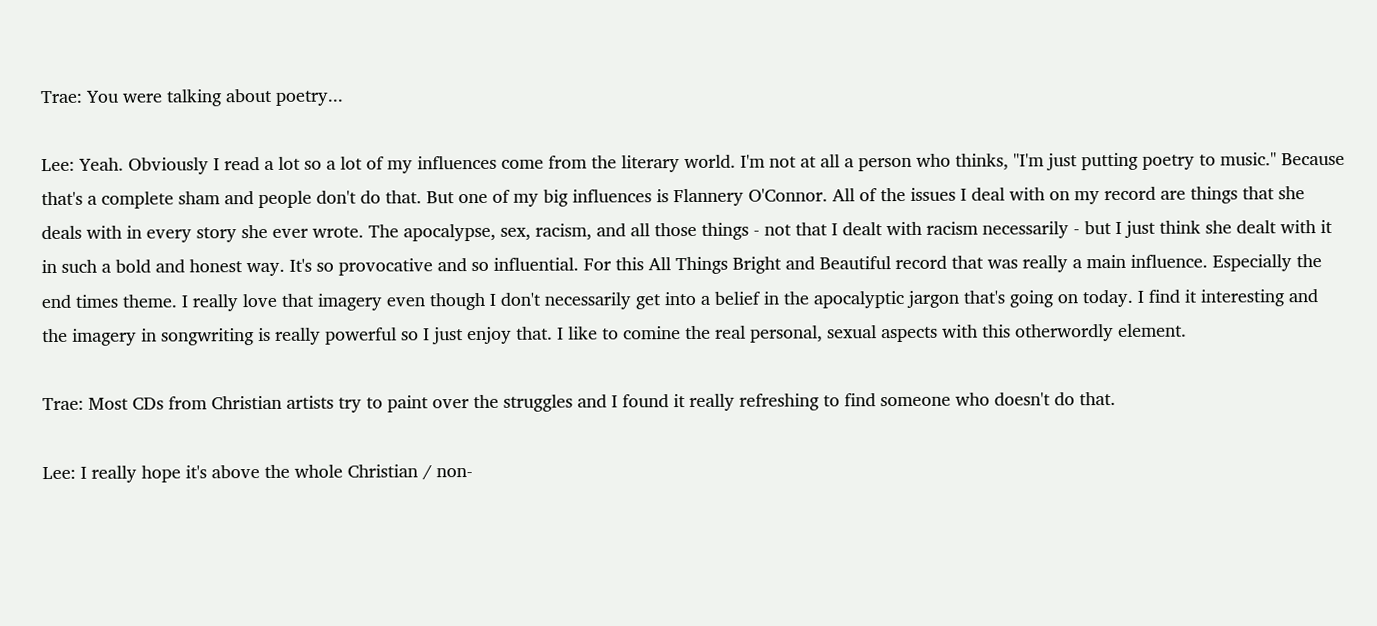Trae: You were talking about poetry...

Lee: Yeah. Obviously I read a lot so a lot of my influences come from the literary world. I'm not at all a person who thinks, "I'm just putting poetry to music." Because that's a complete sham and people don't do that. But one of my big influences is Flannery O'Connor. All of the issues I deal with on my record are things that she deals with in every story she ever wrote. The apocalypse, sex, racism, and all those things - not that I dealt with racism necessarily - but I just think she dealt with it in such a bold and honest way. It's so provocative and so influential. For this All Things Bright and Beautiful record that was really a main influence. Especially the end times theme. I really love that imagery even though I don't necessarily get into a belief in the apocalyptic jargon that's going on today. I find it interesting and the imagery in songwriting is really powerful so I just enjoy that. I like to comine the real personal, sexual aspects with this otherwordly element.

Trae: Most CDs from Christian artists try to paint over the struggles and I found it really refreshing to find someone who doesn't do that.

Lee: I really hope it's above the whole Christian / non-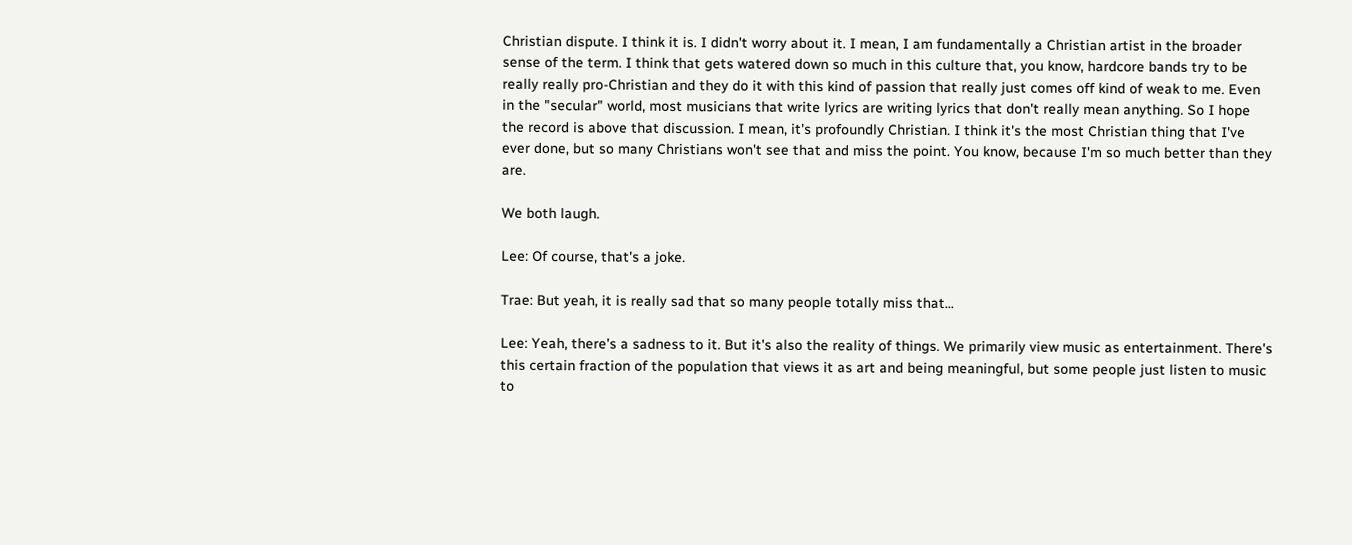Christian dispute. I think it is. I didn't worry about it. I mean, I am fundamentally a Christian artist in the broader sense of the term. I think that gets watered down so much in this culture that, you know, hardcore bands try to be really really pro-Christian and they do it with this kind of passion that really just comes off kind of weak to me. Even in the "secular" world, most musicians that write lyrics are writing lyrics that don't really mean anything. So I hope the record is above that discussion. I mean, it's profoundly Christian. I think it's the most Christian thing that I've ever done, but so many Christians won't see that and miss the point. You know, because I'm so much better than they are.

We both laugh.

Lee: Of course, that's a joke.

Trae: But yeah, it is really sad that so many people totally miss that...

Lee: Yeah, there's a sadness to it. But it's also the reality of things. We primarily view music as entertainment. There's this certain fraction of the population that views it as art and being meaningful, but some people just listen to music to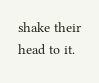shake their head to it.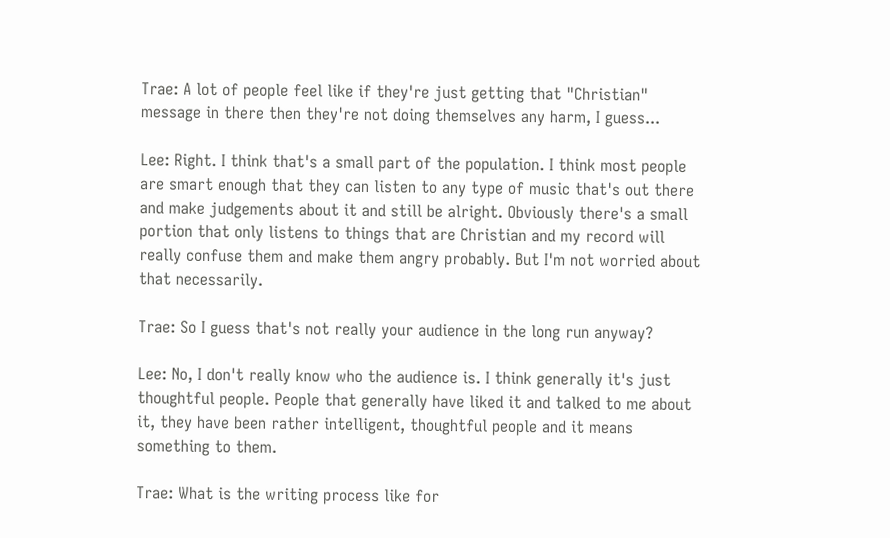Trae: A lot of people feel like if they're just getting that "Christian" message in there then they're not doing themselves any harm, I guess...

Lee: Right. I think that's a small part of the population. I think most people are smart enough that they can listen to any type of music that's out there and make judgements about it and still be alright. Obviously there's a small portion that only listens to things that are Christian and my record will really confuse them and make them angry probably. But I'm not worried about that necessarily.

Trae: So I guess that's not really your audience in the long run anyway?

Lee: No, I don't really know who the audience is. I think generally it's just thoughtful people. People that generally have liked it and talked to me about it, they have been rather intelligent, thoughtful people and it means something to them.

Trae: What is the writing process like for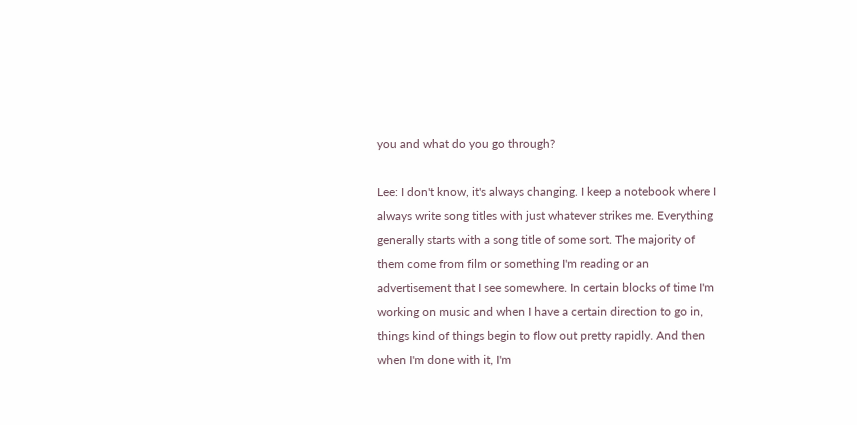you and what do you go through?

Lee: I don't know, it's always changing. I keep a notebook where I always write song titles with just whatever strikes me. Everything generally starts with a song title of some sort. The majority of them come from film or something I'm reading or an advertisement that I see somewhere. In certain blocks of time I'm working on music and when I have a certain direction to go in, things kind of things begin to flow out pretty rapidly. And then when I'm done with it, I'm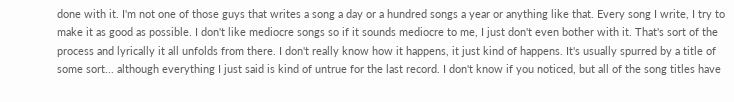done with it. I'm not one of those guys that writes a song a day or a hundred songs a year or anything like that. Every song I write, I try to make it as good as possible. I don't like mediocre songs so if it sounds mediocre to me, I just don't even bother with it. That's sort of the process and lyrically it all unfolds from there. I don't really know how it happens, it just kind of happens. It's usually spurred by a title of some sort... although everything I just said is kind of untrue for the last record. I don't know if you noticed, but all of the song titles have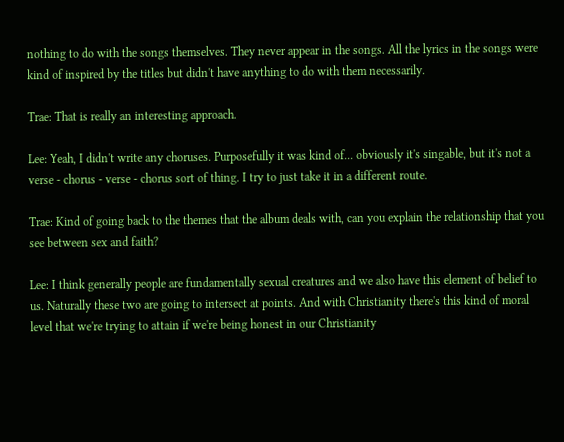nothing to do with the songs themselves. They never appear in the songs. All the lyrics in the songs were kind of inspired by the titles but didn't have anything to do with them necessarily.

Trae: That is really an interesting approach.

Lee: Yeah, I didn't write any choruses. Purposefully it was kind of... obviously it's singable, but it's not a verse - chorus - verse - chorus sort of thing. I try to just take it in a different route.

Trae: Kind of going back to the themes that the album deals with, can you explain the relationship that you see between sex and faith?

Lee: I think generally people are fundamentally sexual creatures and we also have this element of belief to us. Naturally these two are going to intersect at points. And with Christianity there's this kind of moral level that we're trying to attain if we're being honest in our Christianity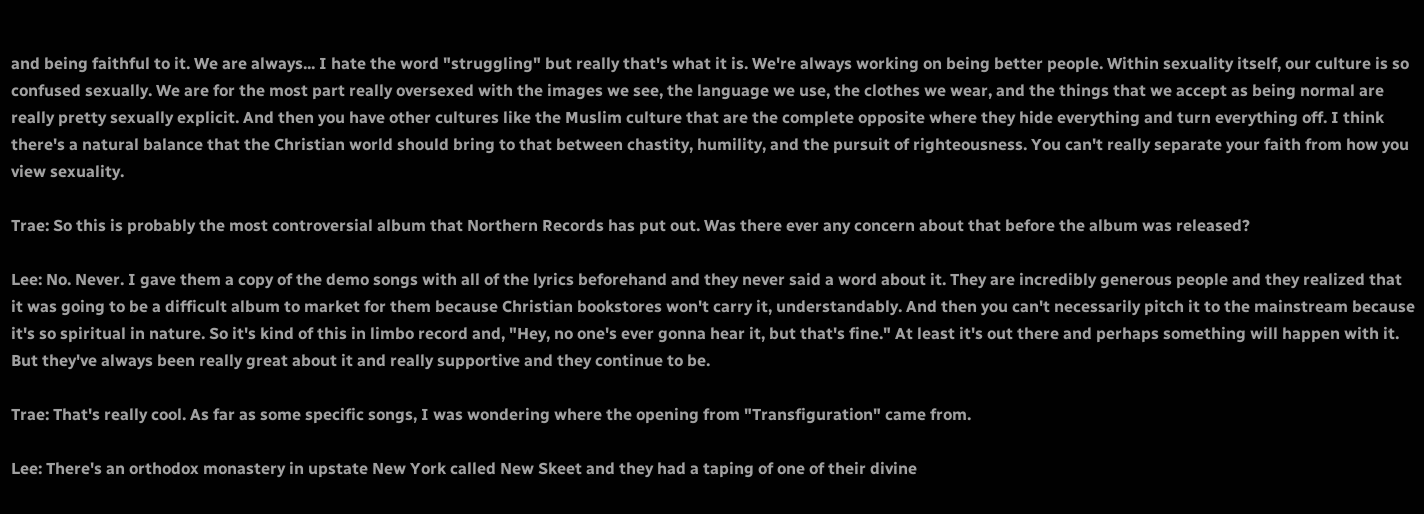and being faithful to it. We are always... I hate the word "struggling" but really that's what it is. We're always working on being better people. Within sexuality itself, our culture is so confused sexually. We are for the most part really oversexed with the images we see, the language we use, the clothes we wear, and the things that we accept as being normal are really pretty sexually explicit. And then you have other cultures like the Muslim culture that are the complete opposite where they hide everything and turn everything off. I think there's a natural balance that the Christian world should bring to that between chastity, humility, and the pursuit of righteousness. You can't really separate your faith from how you view sexuality.

Trae: So this is probably the most controversial album that Northern Records has put out. Was there ever any concern about that before the album was released?

Lee: No. Never. I gave them a copy of the demo songs with all of the lyrics beforehand and they never said a word about it. They are incredibly generous people and they realized that it was going to be a difficult album to market for them because Christian bookstores won't carry it, understandably. And then you can't necessarily pitch it to the mainstream because it's so spiritual in nature. So it's kind of this in limbo record and, "Hey, no one's ever gonna hear it, but that's fine." At least it's out there and perhaps something will happen with it. But they've always been really great about it and really supportive and they continue to be.

Trae: That's really cool. As far as some specific songs, I was wondering where the opening from "Transfiguration" came from.

Lee: There's an orthodox monastery in upstate New York called New Skeet and they had a taping of one of their divine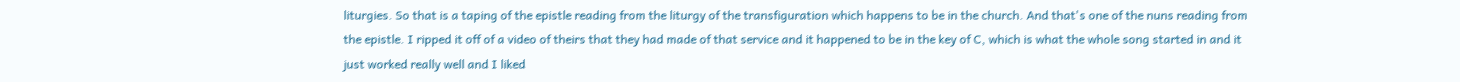liturgies. So that is a taping of the epistle reading from the liturgy of the transfiguration which happens to be in the church. And that's one of the nuns reading from the epistle. I ripped it off of a video of theirs that they had made of that service and it happened to be in the key of C, which is what the whole song started in and it just worked really well and I liked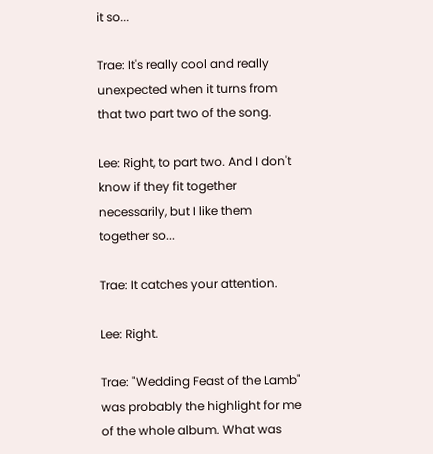it so...

Trae: It's really cool and really unexpected when it turns from that two part two of the song.

Lee: Right, to part two. And I don't know if they fit together necessarily, but I like them together so...

Trae: It catches your attention.

Lee: Right.

Trae: "Wedding Feast of the Lamb" was probably the highlight for me of the whole album. What was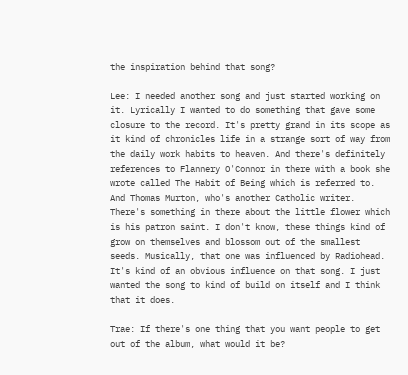the inspiration behind that song?

Lee: I needed another song and just started working on it. Lyrically I wanted to do something that gave some closure to the record. It's pretty grand in its scope as it kind of chronicles life in a strange sort of way from the daily work habits to heaven. And there's definitely references to Flannery O'Connor in there with a book she wrote called The Habit of Being which is referred to. And Thomas Murton, who's another Catholic writer. There's something in there about the little flower which is his patron saint. I don't know, these things kind of grow on themselves and blossom out of the smallest seeds. Musically, that one was influenced by Radiohead. It's kind of an obvious influence on that song. I just wanted the song to kind of build on itself and I think that it does.

Trae: If there's one thing that you want people to get out of the album, what would it be?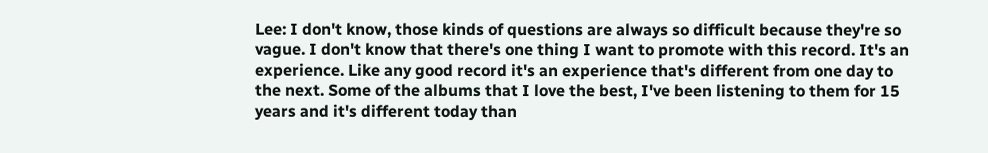Lee: I don't know, those kinds of questions are always so difficult because they're so vague. I don't know that there's one thing I want to promote with this record. It's an experience. Like any good record it's an experience that's different from one day to the next. Some of the albums that I love the best, I've been listening to them for 15 years and it's different today than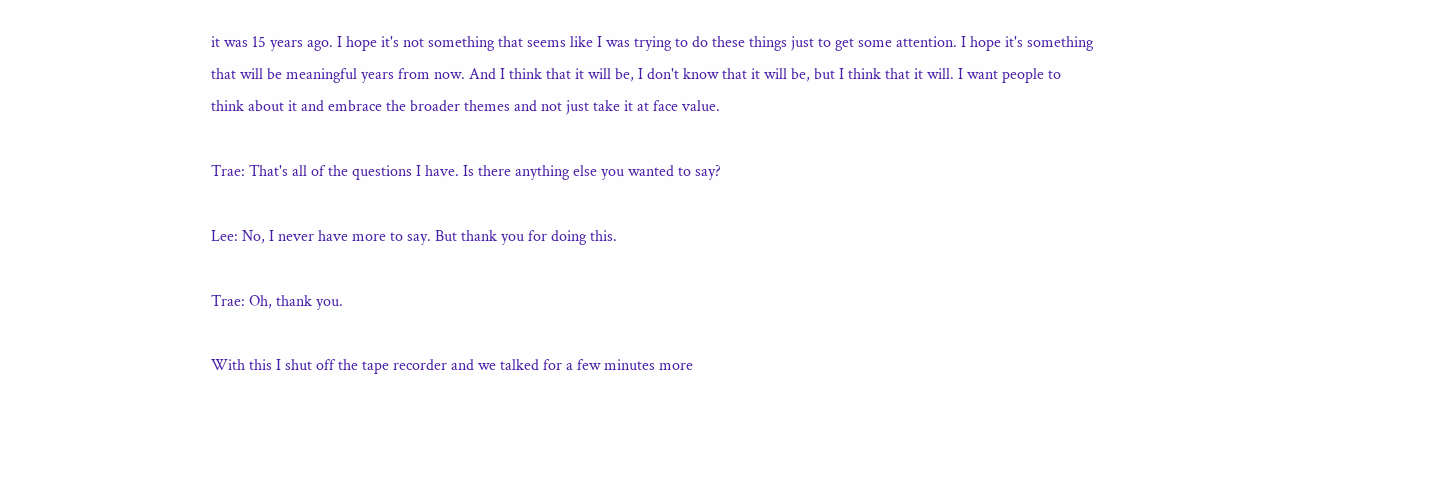it was 15 years ago. I hope it's not something that seems like I was trying to do these things just to get some attention. I hope it's something that will be meaningful years from now. And I think that it will be, I don't know that it will be, but I think that it will. I want people to think about it and embrace the broader themes and not just take it at face value.

Trae: That's all of the questions I have. Is there anything else you wanted to say?

Lee: No, I never have more to say. But thank you for doing this.

Trae: Oh, thank you.

With this I shut off the tape recorder and we talked for a few minutes more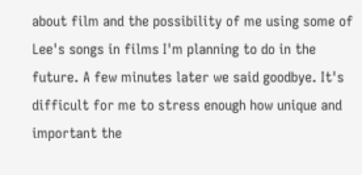about film and the possibility of me using some of Lee's songs in films I'm planning to do in the future. A few minutes later we said goodbye. It's difficult for me to stress enough how unique and important the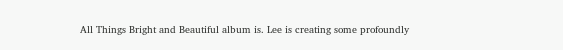All Things Bright and Beautiful album is. Lee is creating some profoundly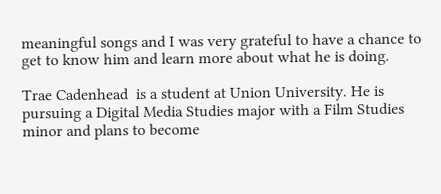meaningful songs and I was very grateful to have a chance to get to know him and learn more about what he is doing.

Trae Cadenhead  is a student at Union University. He is pursuing a Digital Media Studies major with a Film Studies minor and plans to become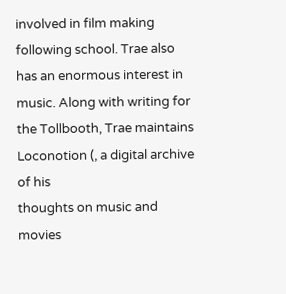involved in film making following school. Trae also has an enormous interest in music. Along with writing for the Tollbooth, Trae maintains Loconotion (, a digital archive of his
thoughts on music and movies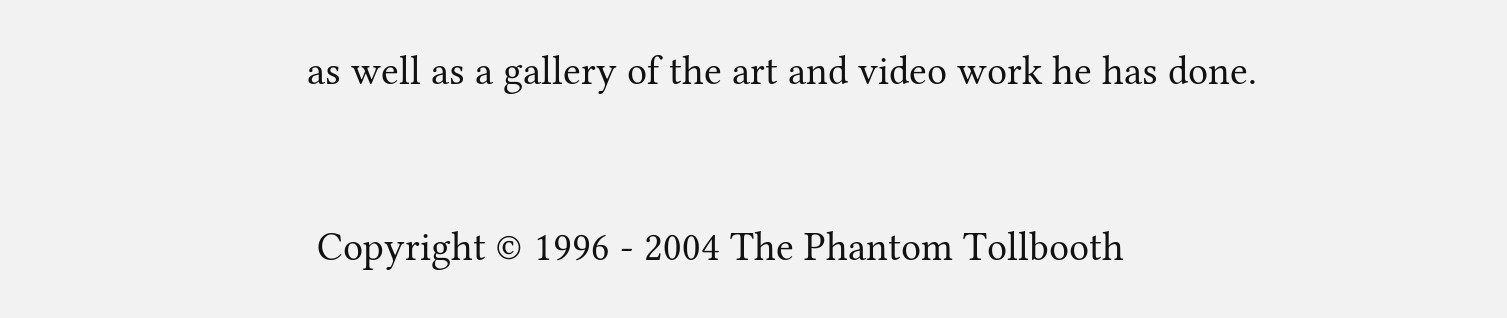as well as a gallery of the art and video work he has done.



 Copyright © 1996 - 2004 The Phantom Tollbooth